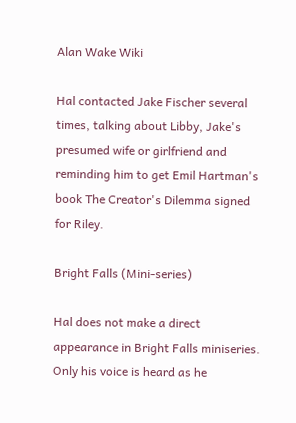Alan Wake Wiki

Hal contacted Jake Fischer several times, talking about Libby, Jake's presumed wife or girlfriend and reminding him to get Emil Hartman's book The Creator's Dilemma signed for Riley.

Bright Falls (Mini-series)

Hal does not make a direct appearance in Bright Falls miniseries. Only his voice is heard as he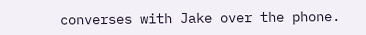converses with Jake over the phone.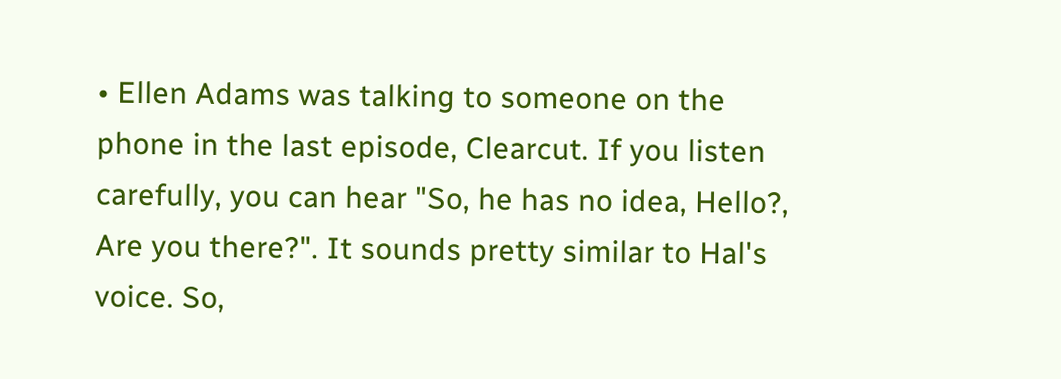• Ellen Adams was talking to someone on the phone in the last episode, Clearcut. If you listen carefully, you can hear "So, he has no idea, Hello?, Are you there?". It sounds pretty similar to Hal's voice. So,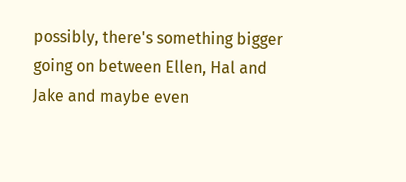possibly, there's something bigger going on between Ellen, Hal and Jake and maybe even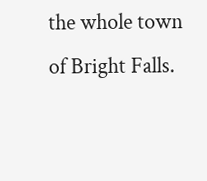the whole town of Bright Falls.